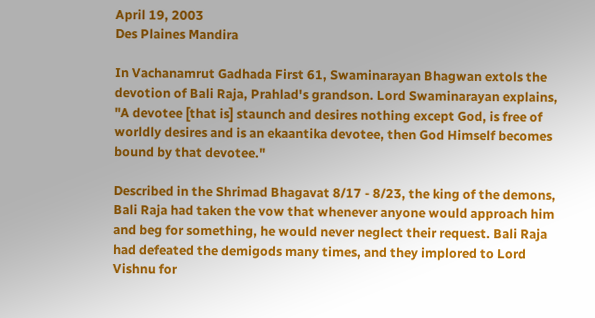April 19, 2003
Des Plaines Mandira

In Vachanamrut Gadhada First 61, Swaminarayan Bhagwan extols the devotion of Bali Raja, Prahlad's grandson. Lord Swaminarayan explains, "A devotee [that is] staunch and desires nothing except God, is free of worldly desires and is an ekaantika devotee, then God Himself becomes bound by that devotee."

Described in the Shrimad Bhagavat 8/17 - 8/23, the king of the demons, Bali Raja had taken the vow that whenever anyone would approach him and beg for something, he would never neglect their request. Bali Raja had defeated the demigods many times, and they implored to Lord Vishnu for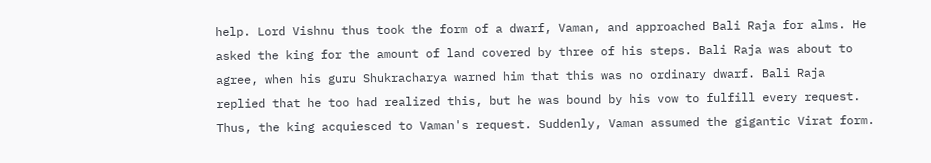help. Lord Vishnu thus took the form of a dwarf, Vaman, and approached Bali Raja for alms. He asked the king for the amount of land covered by three of his steps. Bali Raja was about to agree, when his guru Shukracharya warned him that this was no ordinary dwarf. Bali Raja replied that he too had realized this, but he was bound by his vow to fulfill every request. Thus, the king acquiesced to Vaman's request. Suddenly, Vaman assumed the gigantic Virat form.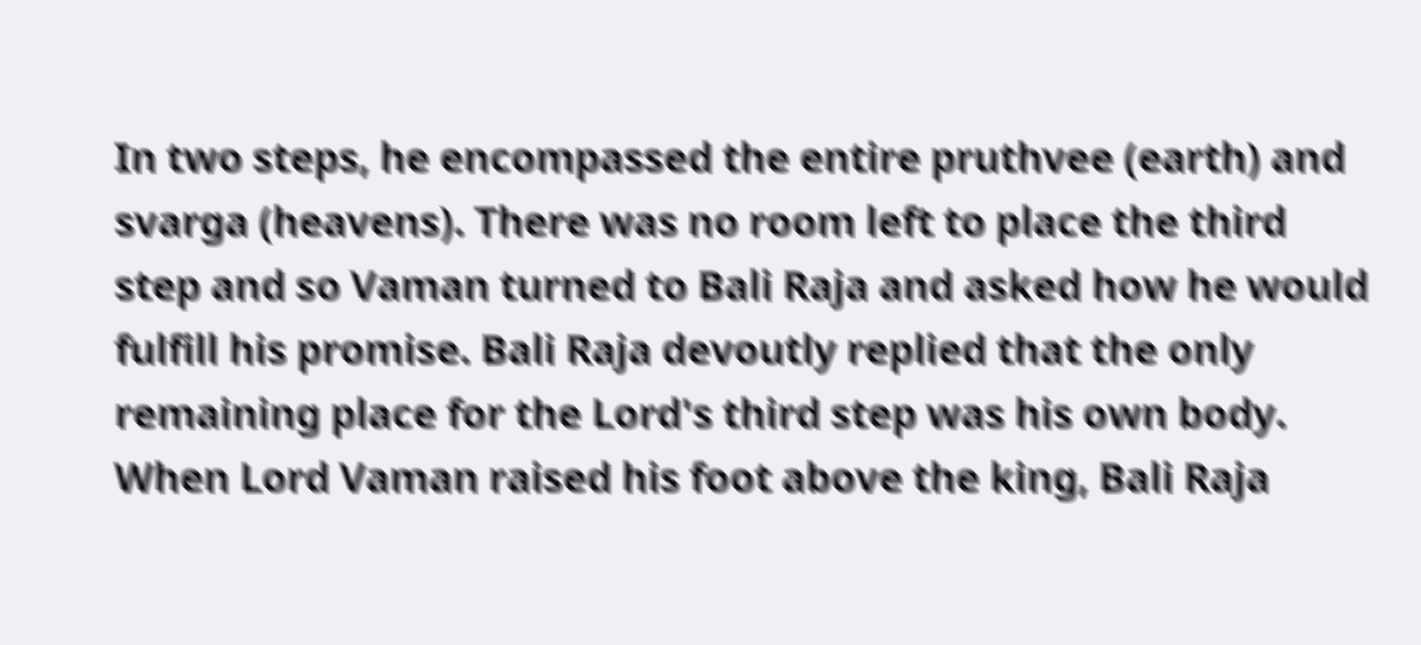In two steps, he encompassed the entire pruthvee (earth) and svarga (heavens). There was no room left to place the third step and so Vaman turned to Bali Raja and asked how he would fulfill his promise. Bali Raja devoutly replied that the only remaining place for the Lord's third step was his own body. When Lord Vaman raised his foot above the king, Bali Raja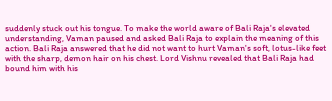suddenly stuck out his tongue. To make the world aware of Bali Raja's elevated understanding, Vaman paused and asked Bali Raja to explain the meaning of this action. Bali Raja answered that he did not want to hurt Vaman's soft, lotus-like feet with the sharp, demon hair on his chest. Lord Vishnu revealed that Bali Raja had bound him with his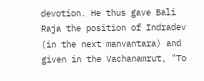devotion. He thus gave Bali Raja the position of Indradev (in the next manvantara) and given in the Vachanamrut, "To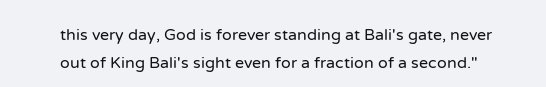this very day, God is forever standing at Bali's gate, never out of King Bali's sight even for a fraction of a second."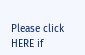Please click HERE if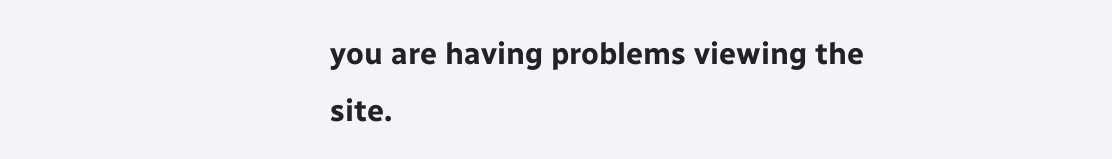you are having problems viewing the site.